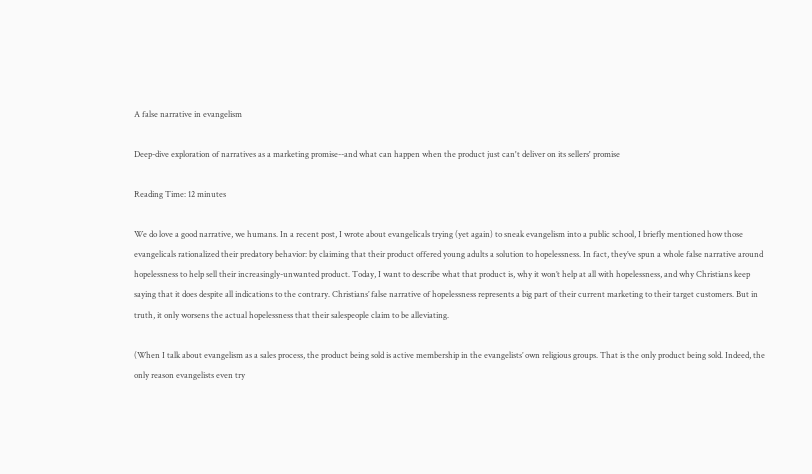A false narrative in evangelism

Deep-dive exploration of narratives as a marketing promise--and what can happen when the product just can't deliver on its sellers' promise

Reading Time: 12 minutes

We do love a good narrative, we humans. In a recent post, I wrote about evangelicals trying (yet again) to sneak evangelism into a public school, I briefly mentioned how those evangelicals rationalized their predatory behavior: by claiming that their product offered young adults a solution to hopelessness. In fact, they’ve spun a whole false narrative around hopelessness to help sell their increasingly-unwanted product. Today, I want to describe what that product is, why it won’t help at all with hopelessness, and why Christians keep saying that it does despite all indications to the contrary. Christians’ false narrative of hopelessness represents a big part of their current marketing to their target customers. But in truth, it only worsens the actual hopelessness that their salespeople claim to be alleviating.

(When I talk about evangelism as a sales process, the product being sold is active membership in the evangelists’ own religious groups. That is the only product being sold. Indeed, the only reason evangelists even try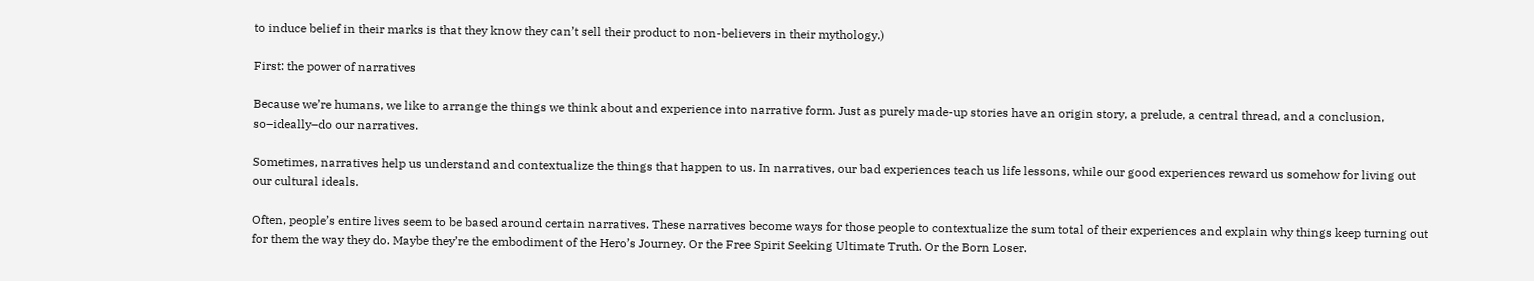to induce belief in their marks is that they know they can’t sell their product to non-believers in their mythology.)

First: the power of narratives

Because we’re humans, we like to arrange the things we think about and experience into narrative form. Just as purely made-up stories have an origin story, a prelude, a central thread, and a conclusion, so–ideally–do our narratives.

Sometimes, narratives help us understand and contextualize the things that happen to us. In narratives, our bad experiences teach us life lessons, while our good experiences reward us somehow for living out our cultural ideals.

Often, people’s entire lives seem to be based around certain narratives. These narratives become ways for those people to contextualize the sum total of their experiences and explain why things keep turning out for them the way they do. Maybe they’re the embodiment of the Hero’s Journey. Or the Free Spirit Seeking Ultimate Truth. Or the Born Loser.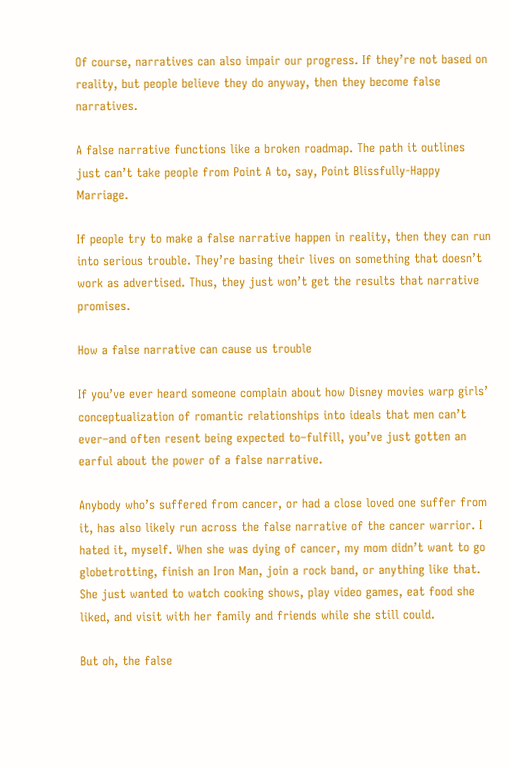Of course, narratives can also impair our progress. If they’re not based on reality, but people believe they do anyway, then they become false narratives.

A false narrative functions like a broken roadmap. The path it outlines just can’t take people from Point A to, say, Point Blissfully-Happy Marriage.

If people try to make a false narrative happen in reality, then they can run into serious trouble. They’re basing their lives on something that doesn’t work as advertised. Thus, they just won’t get the results that narrative promises.

How a false narrative can cause us trouble

If you’ve ever heard someone complain about how Disney movies warp girls’ conceptualization of romantic relationships into ideals that men can’t ever–and often resent being expected to–fulfill, you’ve just gotten an earful about the power of a false narrative.

Anybody who’s suffered from cancer, or had a close loved one suffer from it, has also likely run across the false narrative of the cancer warrior. I hated it, myself. When she was dying of cancer, my mom didn’t want to go globetrotting, finish an Iron Man, join a rock band, or anything like that. She just wanted to watch cooking shows, play video games, eat food she liked, and visit with her family and friends while she still could.

But oh, the false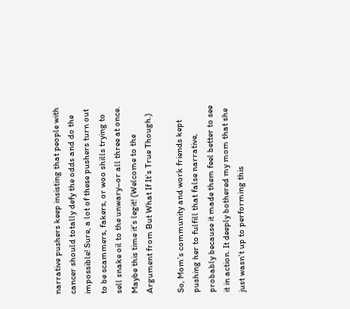narrative pushers keep insisting that people with cancer should totally defy the odds and do the impossible! Sure, a lot of these pushers turn out to be scammers, fakers, or woo shills trying to sell snake oil to the unwary–or all three at once. Maybe this time it’s legit! (Welcome to the Argument from But What If It’s True Though.)

So, Mom’s community and work friends kept pushing her to fulfill that false narrative, probably because it made them feel better to see it in action. It deeply bothered my mom that she just wasn’t up to performing this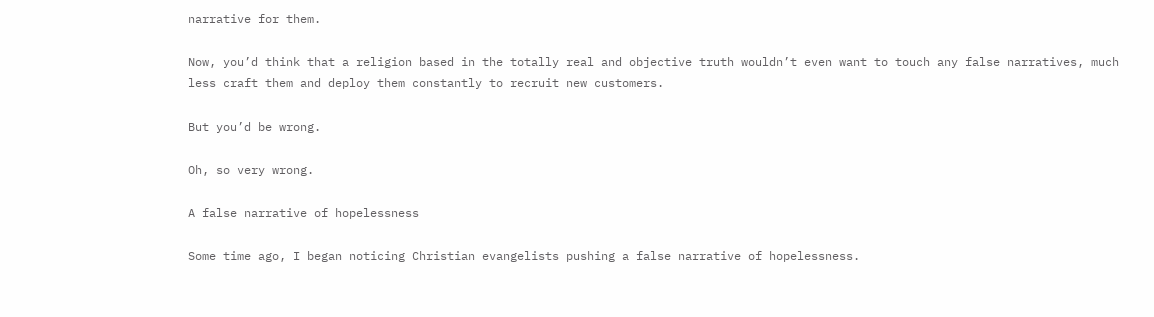narrative for them.

Now, you’d think that a religion based in the totally real and objective truth wouldn’t even want to touch any false narratives, much less craft them and deploy them constantly to recruit new customers.

But you’d be wrong.

Oh, so very wrong.

A false narrative of hopelessness

Some time ago, I began noticing Christian evangelists pushing a false narrative of hopelessness.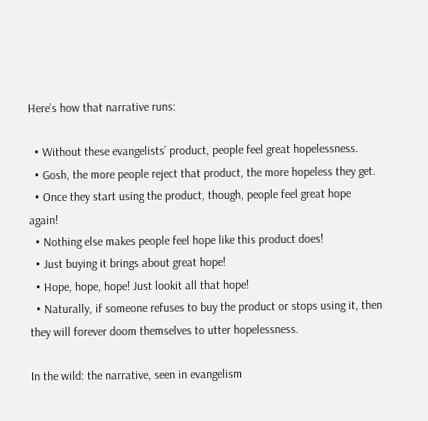Here’s how that narrative runs:

  • Without these evangelists’ product, people feel great hopelessness.
  • Gosh, the more people reject that product, the more hopeless they get.
  • Once they start using the product, though, people feel great hope again!
  • Nothing else makes people feel hope like this product does!
  • Just buying it brings about great hope!
  • Hope, hope, hope! Just lookit all that hope!
  • Naturally, if someone refuses to buy the product or stops using it, then they will forever doom themselves to utter hopelessness.

In the wild: the narrative, seen in evangelism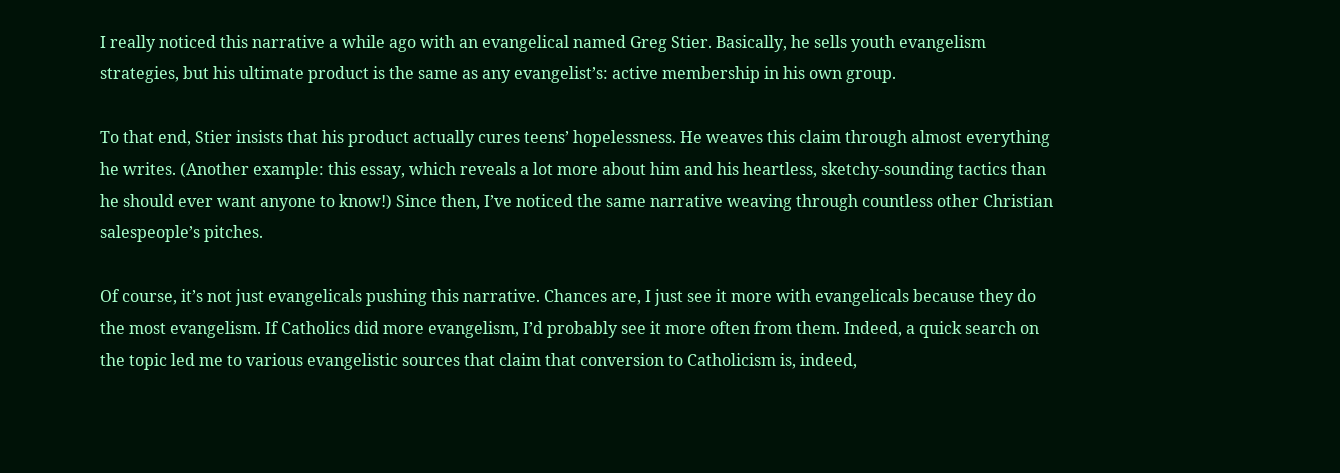I really noticed this narrative a while ago with an evangelical named Greg Stier. Basically, he sells youth evangelism strategies, but his ultimate product is the same as any evangelist’s: active membership in his own group.

To that end, Stier insists that his product actually cures teens’ hopelessness. He weaves this claim through almost everything he writes. (Another example: this essay, which reveals a lot more about him and his heartless, sketchy-sounding tactics than he should ever want anyone to know!) Since then, I’ve noticed the same narrative weaving through countless other Christian salespeople’s pitches.

Of course, it’s not just evangelicals pushing this narrative. Chances are, I just see it more with evangelicals because they do the most evangelism. If Catholics did more evangelism, I’d probably see it more often from them. Indeed, a quick search on the topic led me to various evangelistic sources that claim that conversion to Catholicism is, indeed,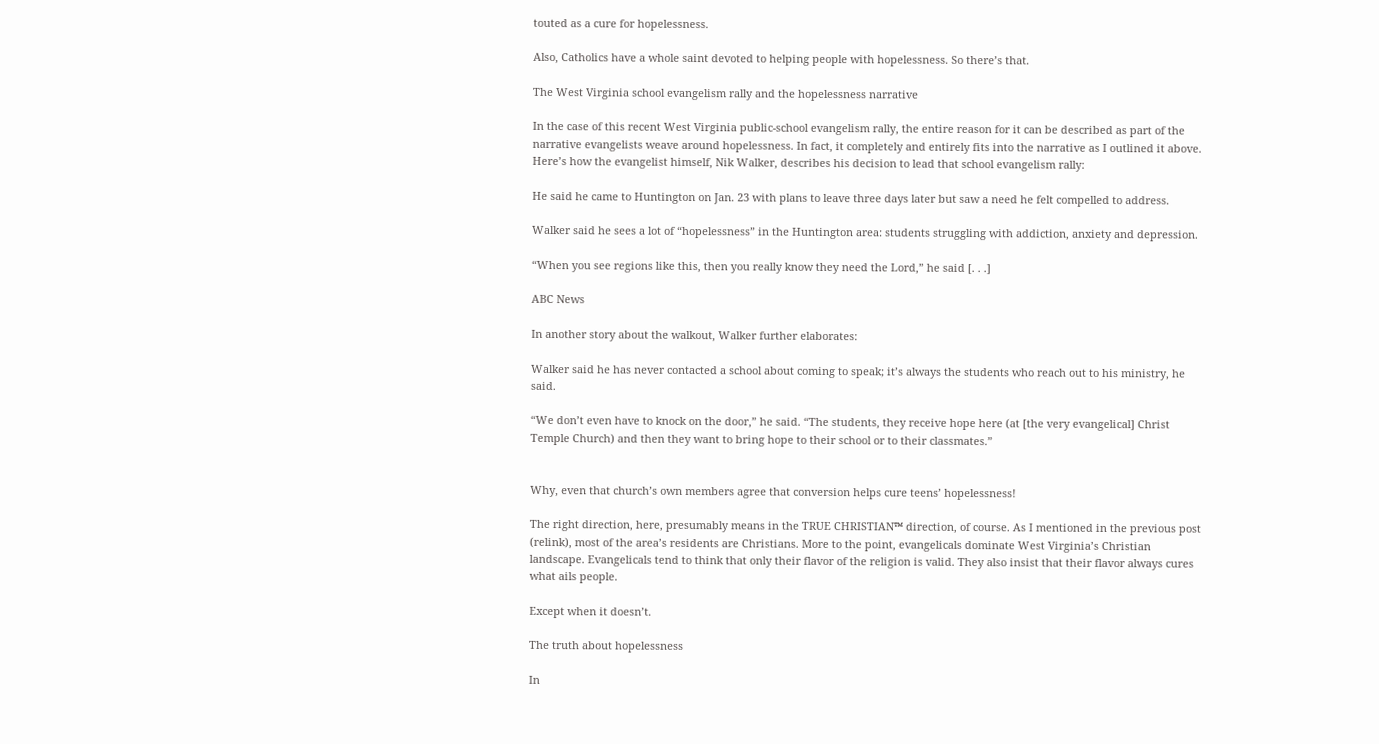touted as a cure for hopelessness.

Also, Catholics have a whole saint devoted to helping people with hopelessness. So there’s that.

The West Virginia school evangelism rally and the hopelessness narrative

In the case of this recent West Virginia public-school evangelism rally, the entire reason for it can be described as part of the narrative evangelists weave around hopelessness. In fact, it completely and entirely fits into the narrative as I outlined it above. Here’s how the evangelist himself, Nik Walker, describes his decision to lead that school evangelism rally:

He said he came to Huntington on Jan. 23 with plans to leave three days later but saw a need he felt compelled to address.

Walker said he sees a lot of “hopelessness” in the Huntington area: students struggling with addiction, anxiety and depression.

“When you see regions like this, then you really know they need the Lord,” he said [. . .]

ABC News

In another story about the walkout, Walker further elaborates:

Walker said he has never contacted a school about coming to speak; it’s always the students who reach out to his ministry, he said.

“We don’t even have to knock on the door,” he said. “The students, they receive hope here (at [the very evangelical] Christ Temple Church) and then they want to bring hope to their school or to their classmates.”


Why, even that church’s own members agree that conversion helps cure teens’ hopelessness!

The right direction, here, presumably means in the TRUE CHRISTIAN™ direction, of course. As I mentioned in the previous post (relink), most of the area’s residents are Christians. More to the point, evangelicals dominate West Virginia’s Christian landscape. Evangelicals tend to think that only their flavor of the religion is valid. They also insist that their flavor always cures what ails people.

Except when it doesn’t.

The truth about hopelessness

In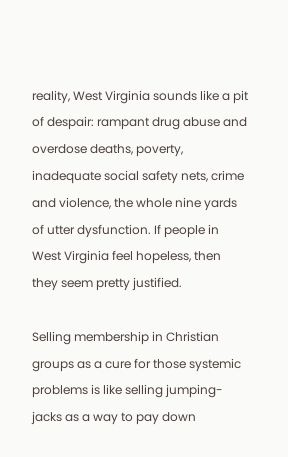reality, West Virginia sounds like a pit of despair: rampant drug abuse and overdose deaths, poverty, inadequate social safety nets, crime and violence, the whole nine yards of utter dysfunction. If people in West Virginia feel hopeless, then they seem pretty justified.

Selling membership in Christian groups as a cure for those systemic problems is like selling jumping-jacks as a way to pay down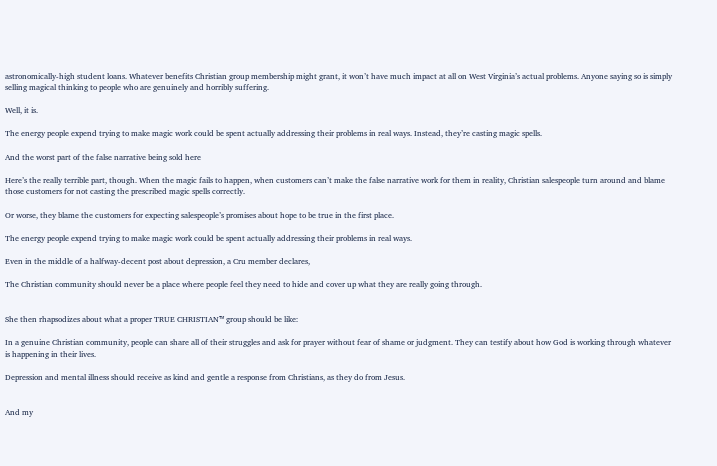astronomically-high student loans. Whatever benefits Christian group membership might grant, it won’t have much impact at all on West Virginia’s actual problems. Anyone saying so is simply selling magical thinking to people who are genuinely and horribly suffering.

Well, it is.

The energy people expend trying to make magic work could be spent actually addressing their problems in real ways. Instead, they’re casting magic spells.

And the worst part of the false narrative being sold here

Here’s the really terrible part, though. When the magic fails to happen, when customers can’t make the false narrative work for them in reality, Christian salespeople turn around and blame those customers for not casting the prescribed magic spells correctly.

Or worse, they blame the customers for expecting salespeople’s promises about hope to be true in the first place.

The energy people expend trying to make magic work could be spent actually addressing their problems in real ways.

Even in the middle of a halfway-decent post about depression, a Cru member declares,

The Christian community should never be a place where people feel they need to hide and cover up what they are really going through.


She then rhapsodizes about what a proper TRUE CHRISTIAN™ group should be like:

In a genuine Christian community, people can share all of their struggles and ask for prayer without fear of shame or judgment. They can testify about how God is working through whatever is happening in their lives.

Depression and mental illness should receive as kind and gentle a response from Christians, as they do from Jesus.


And my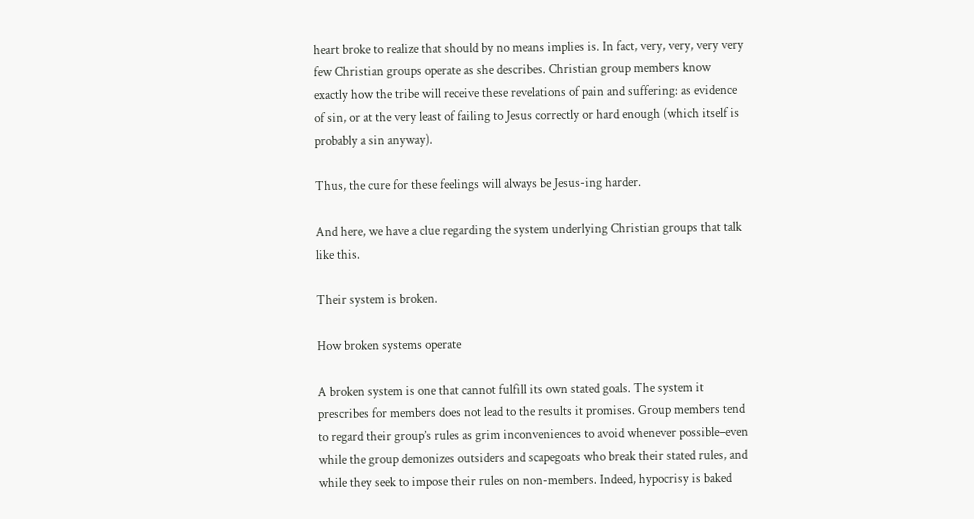heart broke to realize that should by no means implies is. In fact, very, very, very very few Christian groups operate as she describes. Christian group members know exactly how the tribe will receive these revelations of pain and suffering: as evidence of sin, or at the very least of failing to Jesus correctly or hard enough (which itself is probably a sin anyway).

Thus, the cure for these feelings will always be Jesus-ing harder.

And here, we have a clue regarding the system underlying Christian groups that talk like this.

Their system is broken.

How broken systems operate

A broken system is one that cannot fulfill its own stated goals. The system it prescribes for members does not lead to the results it promises. Group members tend to regard their group’s rules as grim inconveniences to avoid whenever possible–even while the group demonizes outsiders and scapegoats who break their stated rules, and while they seek to impose their rules on non-members. Indeed, hypocrisy is baked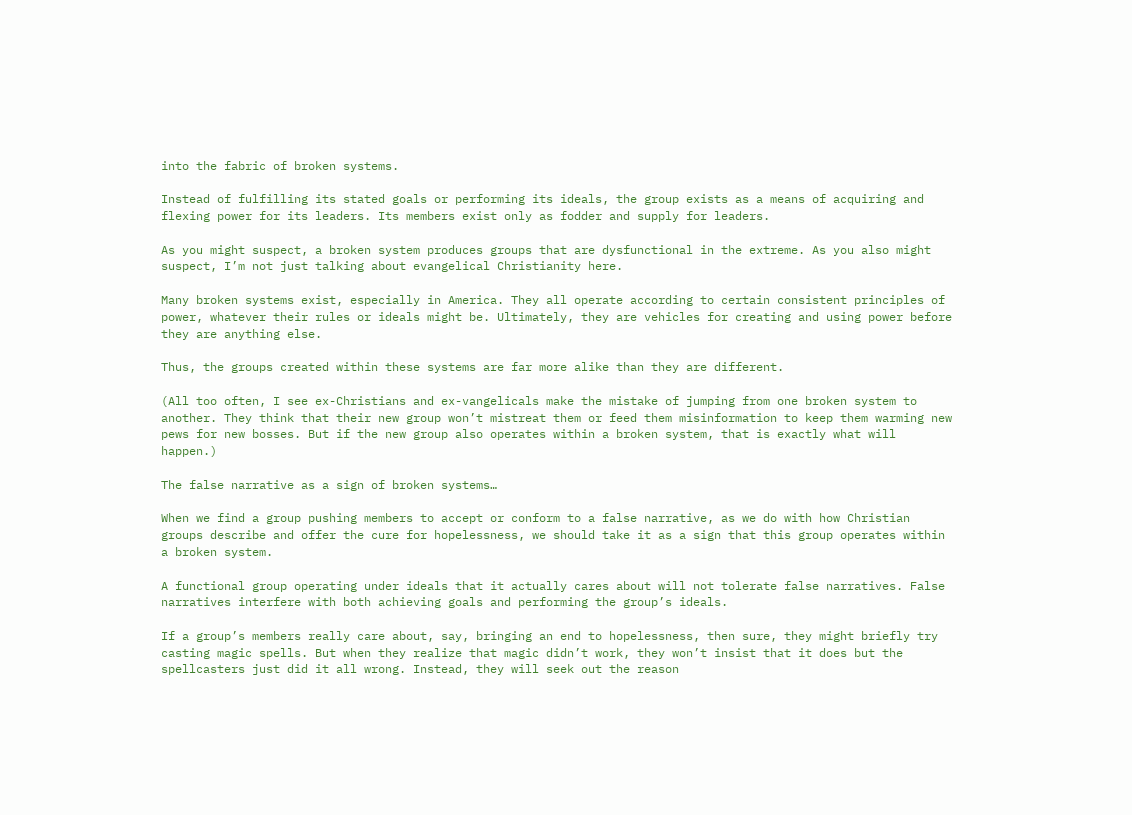into the fabric of broken systems.

Instead of fulfilling its stated goals or performing its ideals, the group exists as a means of acquiring and flexing power for its leaders. Its members exist only as fodder and supply for leaders.

As you might suspect, a broken system produces groups that are dysfunctional in the extreme. As you also might suspect, I’m not just talking about evangelical Christianity here.

Many broken systems exist, especially in America. They all operate according to certain consistent principles of power, whatever their rules or ideals might be. Ultimately, they are vehicles for creating and using power before they are anything else.

Thus, the groups created within these systems are far more alike than they are different.

(All too often, I see ex-Christians and ex-vangelicals make the mistake of jumping from one broken system to another. They think that their new group won’t mistreat them or feed them misinformation to keep them warming new pews for new bosses. But if the new group also operates within a broken system, that is exactly what will happen.)

The false narrative as a sign of broken systems…

When we find a group pushing members to accept or conform to a false narrative, as we do with how Christian groups describe and offer the cure for hopelessness, we should take it as a sign that this group operates within a broken system.

A functional group operating under ideals that it actually cares about will not tolerate false narratives. False narratives interfere with both achieving goals and performing the group’s ideals.

If a group’s members really care about, say, bringing an end to hopelessness, then sure, they might briefly try casting magic spells. But when they realize that magic didn’t work, they won’t insist that it does but the spellcasters just did it all wrong. Instead, they will seek out the reason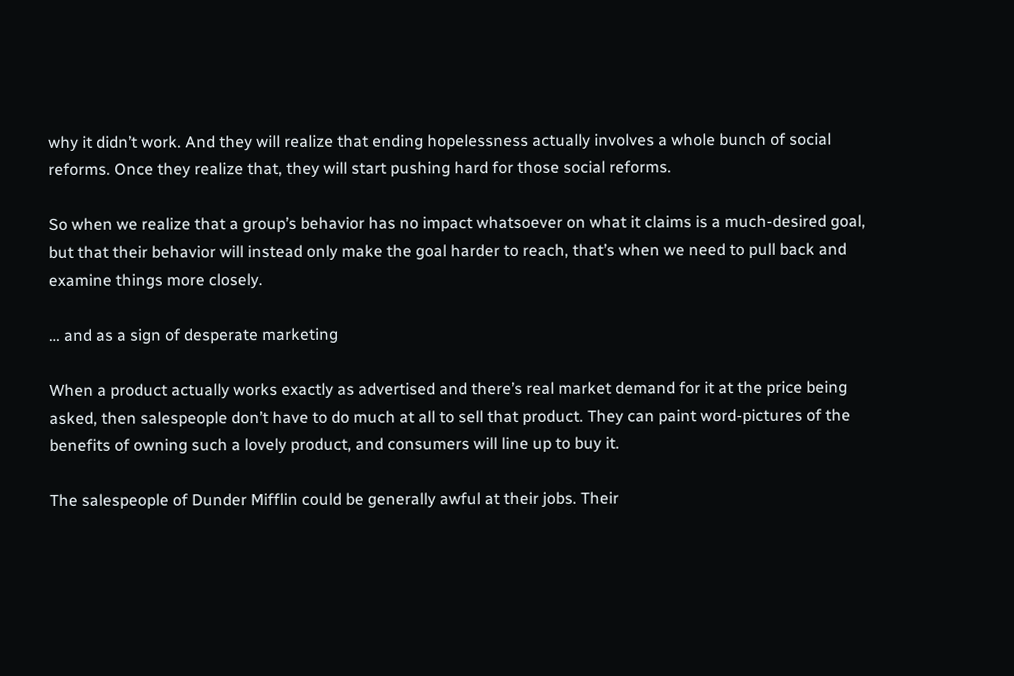why it didn’t work. And they will realize that ending hopelessness actually involves a whole bunch of social reforms. Once they realize that, they will start pushing hard for those social reforms.

So when we realize that a group’s behavior has no impact whatsoever on what it claims is a much-desired goal, but that their behavior will instead only make the goal harder to reach, that’s when we need to pull back and examine things more closely.

… and as a sign of desperate marketing

When a product actually works exactly as advertised and there’s real market demand for it at the price being asked, then salespeople don’t have to do much at all to sell that product. They can paint word-pictures of the benefits of owning such a lovely product, and consumers will line up to buy it.

The salespeople of Dunder Mifflin could be generally awful at their jobs. Their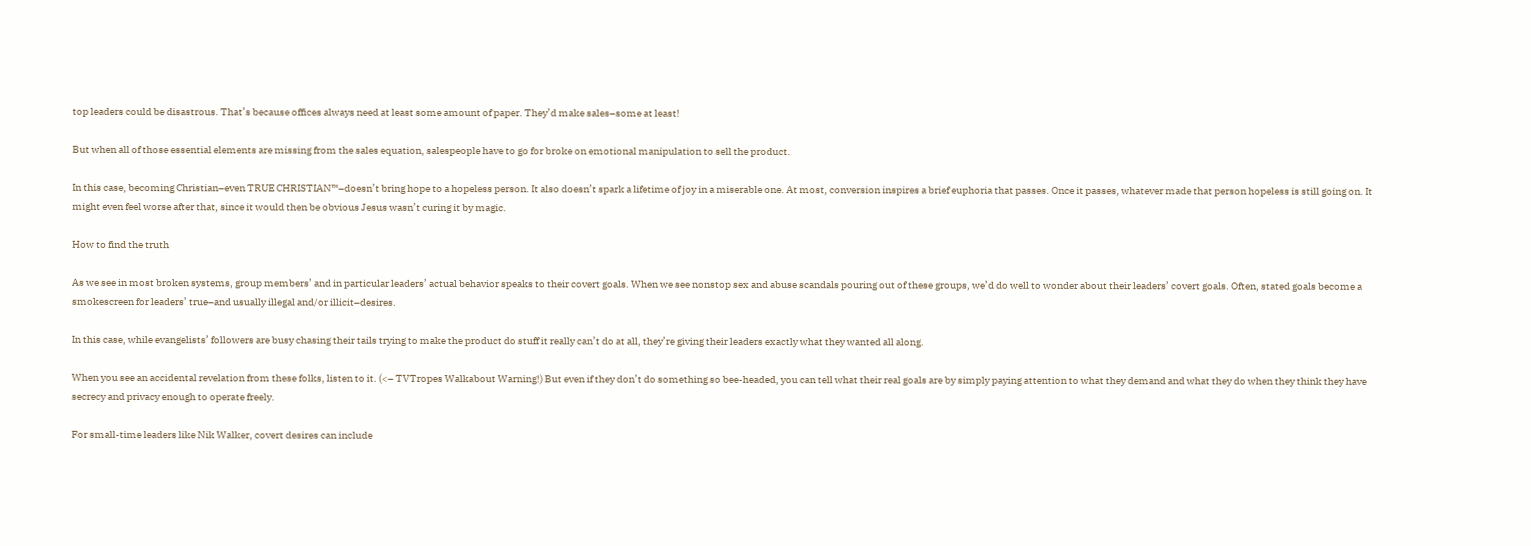top leaders could be disastrous. That’s because offices always need at least some amount of paper. They’d make sales–some at least!

But when all of those essential elements are missing from the sales equation, salespeople have to go for broke on emotional manipulation to sell the product.

In this case, becoming Christian–even TRUE CHRISTIAN™–doesn’t bring hope to a hopeless person. It also doesn’t spark a lifetime of joy in a miserable one. At most, conversion inspires a brief euphoria that passes. Once it passes, whatever made that person hopeless is still going on. It might even feel worse after that, since it would then be obvious Jesus wasn’t curing it by magic.

How to find the truth

As we see in most broken systems, group members’ and in particular leaders’ actual behavior speaks to their covert goals. When we see nonstop sex and abuse scandals pouring out of these groups, we’d do well to wonder about their leaders’ covert goals. Often, stated goals become a smokescreen for leaders’ true–and usually illegal and/or illicit–desires.

In this case, while evangelists’ followers are busy chasing their tails trying to make the product do stuff it really can’t do at all, they’re giving their leaders exactly what they wanted all along.

When you see an accidental revelation from these folks, listen to it. (<– TVTropes Walkabout Warning!) But even if they don’t do something so bee-headed, you can tell what their real goals are by simply paying attention to what they demand and what they do when they think they have secrecy and privacy enough to operate freely.

For small-time leaders like Nik Walker, covert desires can include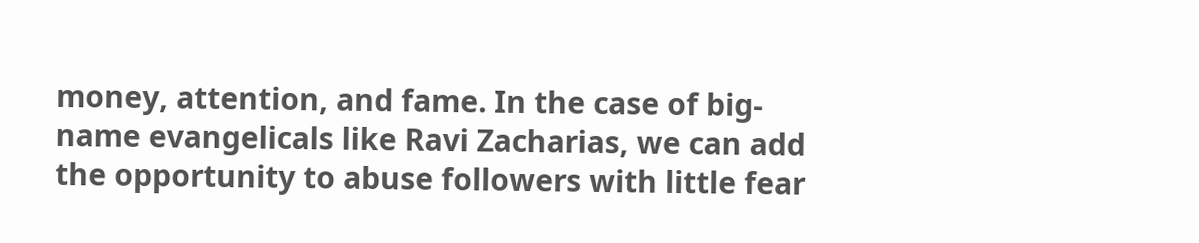money, attention, and fame. In the case of big-name evangelicals like Ravi Zacharias, we can add the opportunity to abuse followers with little fear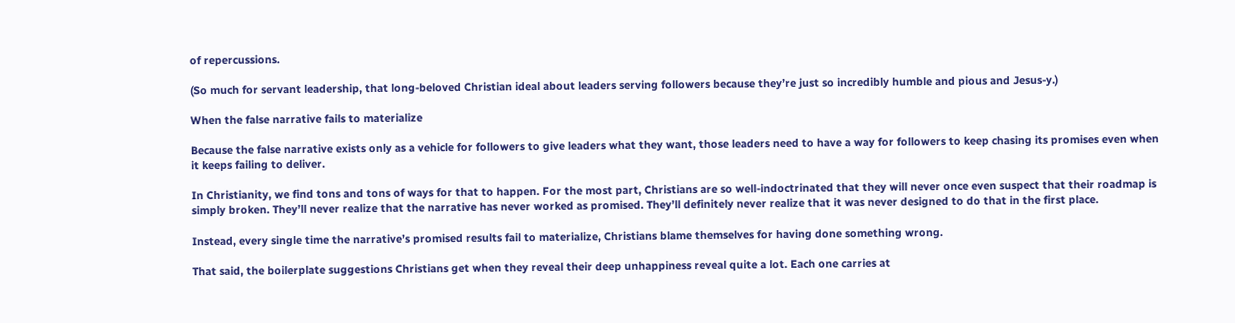of repercussions.

(So much for servant leadership, that long-beloved Christian ideal about leaders serving followers because they’re just so incredibly humble and pious and Jesus-y.)

When the false narrative fails to materialize

Because the false narrative exists only as a vehicle for followers to give leaders what they want, those leaders need to have a way for followers to keep chasing its promises even when it keeps failing to deliver.

In Christianity, we find tons and tons of ways for that to happen. For the most part, Christians are so well-indoctrinated that they will never once even suspect that their roadmap is simply broken. They’ll never realize that the narrative has never worked as promised. They’ll definitely never realize that it was never designed to do that in the first place.

Instead, every single time the narrative’s promised results fail to materialize, Christians blame themselves for having done something wrong.

That said, the boilerplate suggestions Christians get when they reveal their deep unhappiness reveal quite a lot. Each one carries at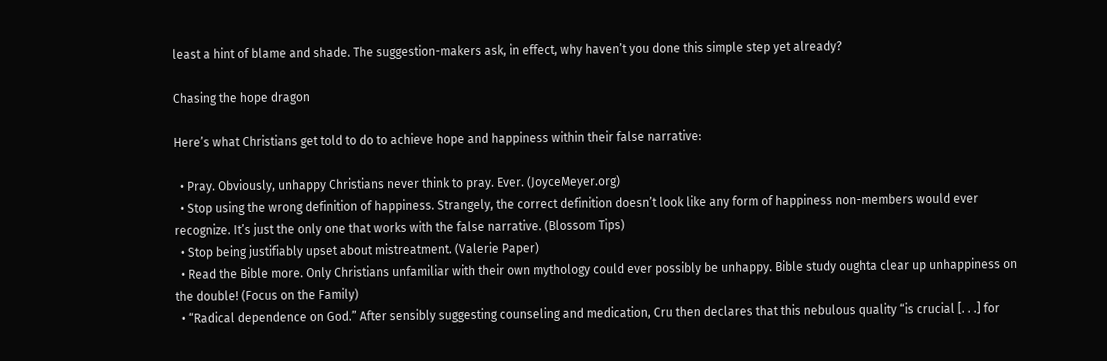least a hint of blame and shade. The suggestion-makers ask, in effect, why haven’t you done this simple step yet already?

Chasing the hope dragon

Here’s what Christians get told to do to achieve hope and happiness within their false narrative:

  • Pray. Obviously, unhappy Christians never think to pray. Ever. (JoyceMeyer.org)
  • Stop using the wrong definition of happiness. Strangely, the correct definition doesn’t look like any form of happiness non-members would ever recognize. It’s just the only one that works with the false narrative. (Blossom Tips)
  • Stop being justifiably upset about mistreatment. (Valerie Paper)
  • Read the Bible more. Only Christians unfamiliar with their own mythology could ever possibly be unhappy. Bible study oughta clear up unhappiness on the double! (Focus on the Family)
  • “Radical dependence on God.” After sensibly suggesting counseling and medication, Cru then declares that this nebulous quality “is crucial [. . .] for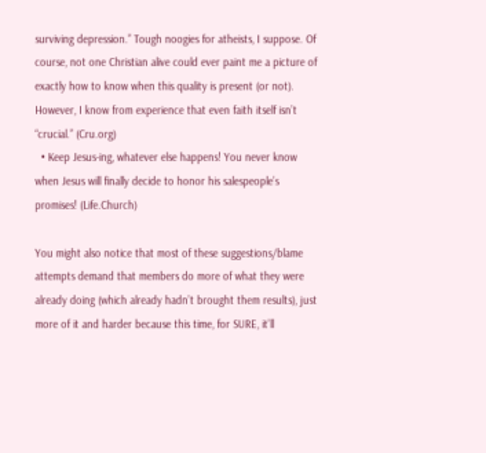surviving depression.” Tough noogies for atheists, I suppose. Of course, not one Christian alive could ever paint me a picture of exactly how to know when this quality is present (or not). However, I know from experience that even faith itself isn’t “crucial.” (Cru.org)
  • Keep Jesus-ing, whatever else happens! You never know when Jesus will finally decide to honor his salespeople’s promises! (Life.Church)

You might also notice that most of these suggestions/blame attempts demand that members do more of what they were already doing (which already hadn’t brought them results), just more of it and harder because this time, for SURE, it’ll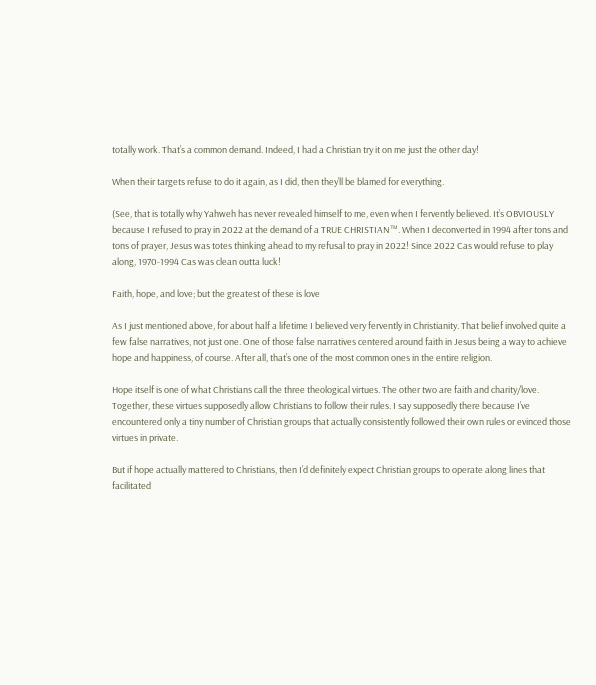totally work. That’s a common demand. Indeed, I had a Christian try it on me just the other day!

When their targets refuse to do it again, as I did, then they’ll be blamed for everything.

(See, that is totally why Yahweh has never revealed himself to me, even when I fervently believed. It’s OBVIOUSLY because I refused to pray in 2022 at the demand of a TRUE CHRISTIAN™. When I deconverted in 1994 after tons and tons of prayer, Jesus was totes thinking ahead to my refusal to pray in 2022! Since 2022 Cas would refuse to play along, 1970-1994 Cas was clean outta luck!

Faith, hope, and love; but the greatest of these is love

As I just mentioned above, for about half a lifetime I believed very fervently in Christianity. That belief involved quite a few false narratives, not just one. One of those false narratives centered around faith in Jesus being a way to achieve hope and happiness, of course. After all, that’s one of the most common ones in the entire religion.

Hope itself is one of what Christians call the three theological virtues. The other two are faith and charity/love. Together, these virtues supposedly allow Christians to follow their rules. I say supposedly there because I’ve encountered only a tiny number of Christian groups that actually consistently followed their own rules or evinced those virtues in private.

But if hope actually mattered to Christians, then I’d definitely expect Christian groups to operate along lines that facilitated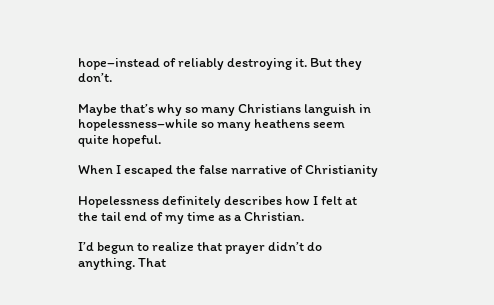hope–instead of reliably destroying it. But they don’t.

Maybe that’s why so many Christians languish in hopelessness–while so many heathens seem quite hopeful.

When I escaped the false narrative of Christianity

Hopelessness definitely describes how I felt at the tail end of my time as a Christian.

I’d begun to realize that prayer didn’t do anything. That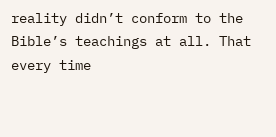reality didn’t conform to the Bible’s teachings at all. That every time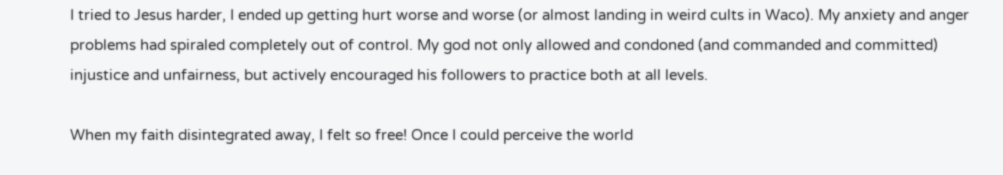I tried to Jesus harder, I ended up getting hurt worse and worse (or almost landing in weird cults in Waco). My anxiety and anger problems had spiraled completely out of control. My god not only allowed and condoned (and commanded and committed) injustice and unfairness, but actively encouraged his followers to practice both at all levels.

When my faith disintegrated away, I felt so free! Once I could perceive the world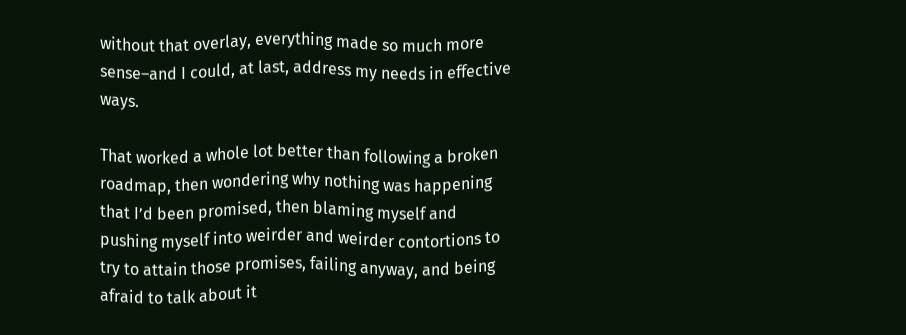without that overlay, everything made so much more sense–and I could, at last, address my needs in effective ways.

That worked a whole lot better than following a broken roadmap, then wondering why nothing was happening that I’d been promised, then blaming myself and pushing myself into weirder and weirder contortions to try to attain those promises, failing anyway, and being afraid to talk about it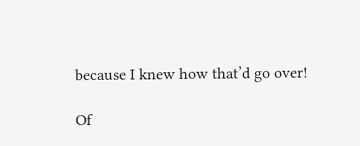because I knew how that’d go over!

Of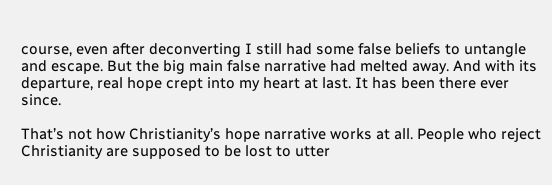course, even after deconverting I still had some false beliefs to untangle and escape. But the big main false narrative had melted away. And with its departure, real hope crept into my heart at last. It has been there ever since.

That’s not how Christianity’s hope narrative works at all. People who reject Christianity are supposed to be lost to utter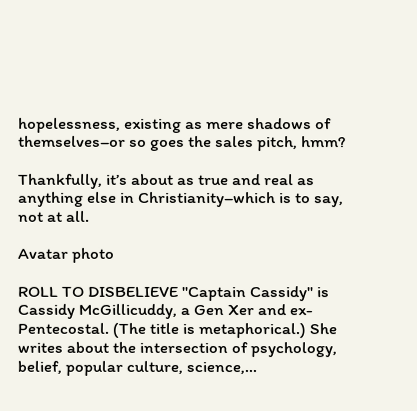hopelessness, existing as mere shadows of themselves–or so goes the sales pitch, hmm?

Thankfully, it’s about as true and real as anything else in Christianity–which is to say, not at all.

Avatar photo

ROLL TO DISBELIEVE "Captain Cassidy" is Cassidy McGillicuddy, a Gen Xer and ex-Pentecostal. (The title is metaphorical.) She writes about the intersection of psychology, belief, popular culture, science,...